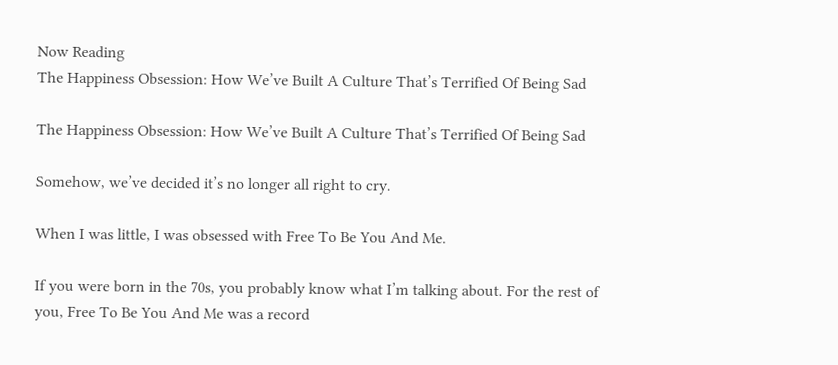Now Reading
The Happiness Obsession: How We’ve Built A Culture That’s Terrified Of Being Sad

The Happiness Obsession: How We’ve Built A Culture That’s Terrified Of Being Sad

Somehow, we’ve decided it’s no longer all right to cry.

When I was little, I was obsessed with Free To Be You And Me.

If you were born in the 70s, you probably know what I’m talking about. For the rest of you, Free To Be You And Me was a record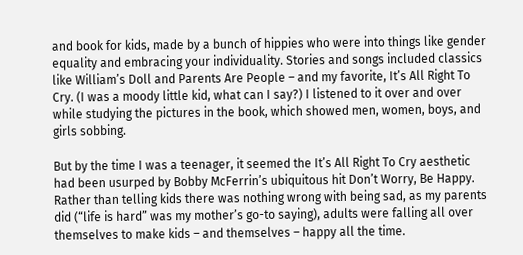and book for kids, made by a bunch of hippies who were into things like gender equality and embracing your individuality. Stories and songs included classics like William’s Doll and Parents Are People – and my favorite, It’s All Right To Cry. (I was a moody little kid, what can I say?) I listened to it over and over while studying the pictures in the book, which showed men, women, boys, and girls sobbing.

But by the time I was a teenager, it seemed the It’s All Right To Cry aesthetic had been usurped by Bobby McFerrin’s ubiquitous hit Don’t Worry, Be Happy. Rather than telling kids there was nothing wrong with being sad, as my parents did (“life is hard” was my mother’s go-to saying), adults were falling all over themselves to make kids – and themselves – happy all the time.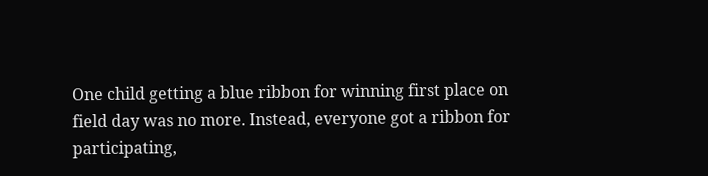One child getting a blue ribbon for winning first place on field day was no more. Instead, everyone got a ribbon for participating,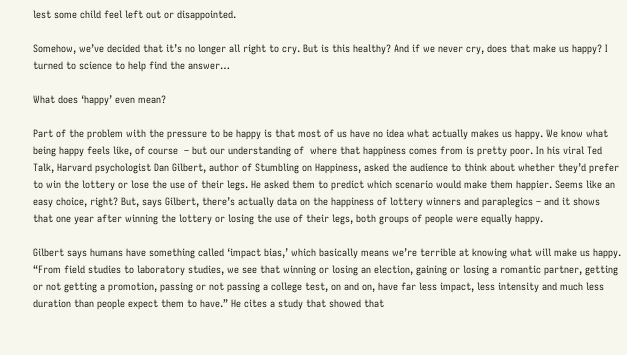lest some child feel left out or disappointed.

Somehow, we’ve decided that it’s no longer all right to cry. But is this healthy? And if we never cry, does that make us happy? I turned to science to help find the answer…

What does ‘happy’ even mean?

Part of the problem with the pressure to be happy is that most of us have no idea what actually makes us happy. We know what being happy feels like, of course  – but our understanding of  where that happiness comes from is pretty poor. In his viral Ted Talk, Harvard psychologist Dan Gilbert, author of Stumbling on Happiness, asked the audience to think about whether they’d prefer to win the lottery or lose the use of their legs. He asked them to predict which scenario would make them happier. Seems like an easy choice, right? But, says Gilbert, there’s actually data on the happiness of lottery winners and paraplegics – and it shows that one year after winning the lottery or losing the use of their legs, both groups of people were equally happy.

Gilbert says humans have something called ‘impact bias,’ which basically means we’re terrible at knowing what will make us happy. “From field studies to laboratory studies, we see that winning or losing an election, gaining or losing a romantic partner, getting or not getting a promotion, passing or not passing a college test, on and on, have far less impact, less intensity and much less duration than people expect them to have.” He cites a study that showed that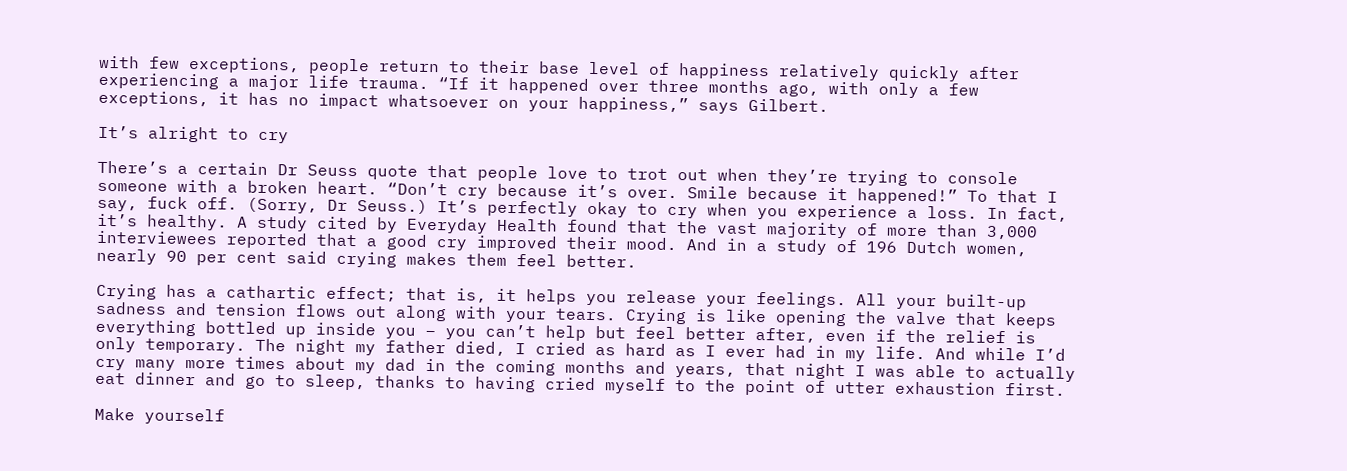with few exceptions, people return to their base level of happiness relatively quickly after experiencing a major life trauma. “If it happened over three months ago, with only a few exceptions, it has no impact whatsoever on your happiness,” says Gilbert.

It’s alright to cry

There’s a certain Dr Seuss quote that people love to trot out when they’re trying to console someone with a broken heart. “Don’t cry because it’s over. Smile because it happened!” To that I say, fuck off. (Sorry, Dr Seuss.) It’s perfectly okay to cry when you experience a loss. In fact, it’s healthy. A study cited by Everyday Health found that the vast majority of more than 3,000 interviewees reported that a good cry improved their mood. And in a study of 196 Dutch women, nearly 90 per cent said crying makes them feel better.

Crying has a cathartic effect; that is, it helps you release your feelings. All your built-up sadness and tension flows out along with your tears. Crying is like opening the valve that keeps everything bottled up inside you – you can’t help but feel better after, even if the relief is only temporary. The night my father died, I cried as hard as I ever had in my life. And while I’d cry many more times about my dad in the coming months and years, that night I was able to actually eat dinner and go to sleep, thanks to having cried myself to the point of utter exhaustion first.

Make yourself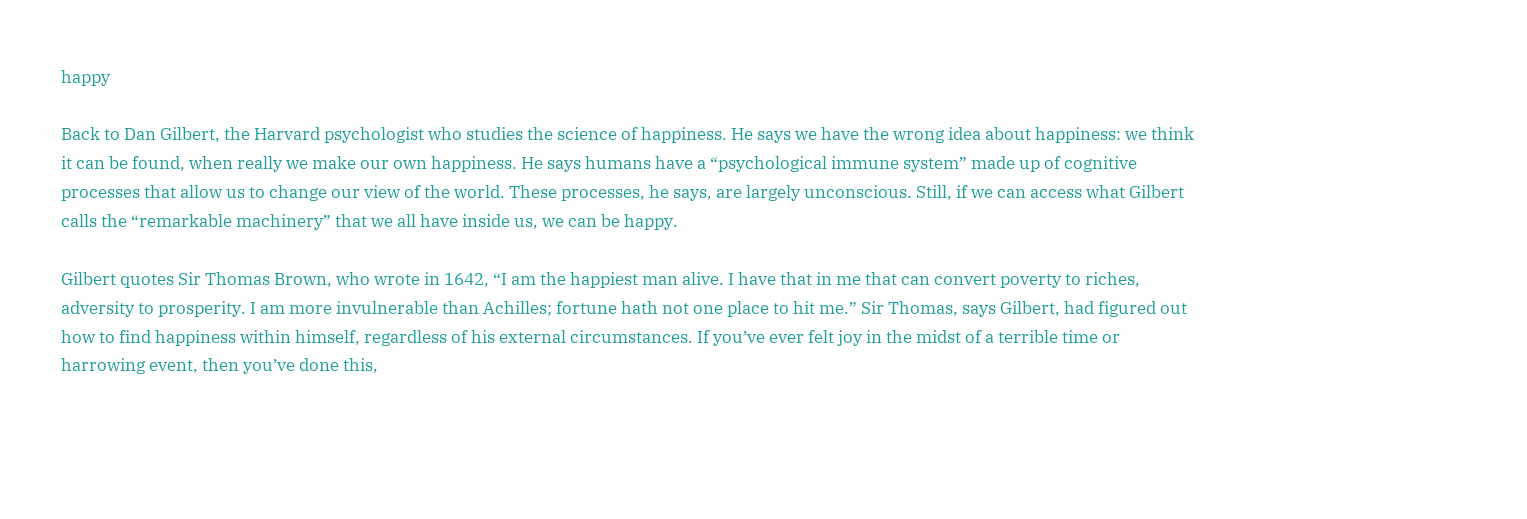happy

Back to Dan Gilbert, the Harvard psychologist who studies the science of happiness. He says we have the wrong idea about happiness: we think it can be found, when really we make our own happiness. He says humans have a “psychological immune system” made up of cognitive processes that allow us to change our view of the world. These processes, he says, are largely unconscious. Still, if we can access what Gilbert calls the “remarkable machinery” that we all have inside us, we can be happy.

Gilbert quotes Sir Thomas Brown, who wrote in 1642, “I am the happiest man alive. I have that in me that can convert poverty to riches, adversity to prosperity. I am more invulnerable than Achilles; fortune hath not one place to hit me.” Sir Thomas, says Gilbert, had figured out how to find happiness within himself, regardless of his external circumstances. If you’ve ever felt joy in the midst of a terrible time or harrowing event, then you’ve done this,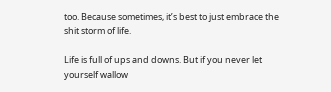too. Because sometimes, it’s best to just embrace the shit storm of life.

Life is full of ups and downs. But if you never let yourself wallow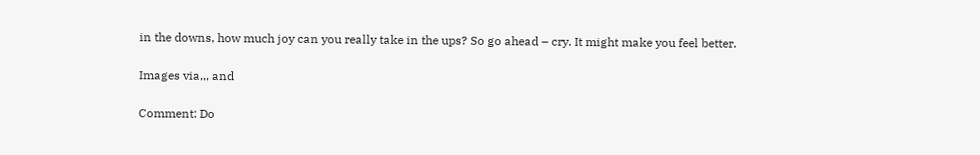in the downs, how much joy can you really take in the ups? So go ahead – cry. It might make you feel better.

Images via,,, and

Comment: Do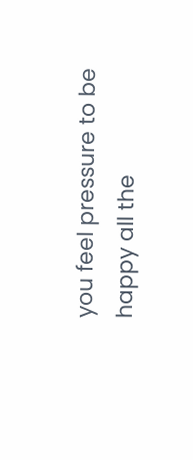you feel pressure to be happy all the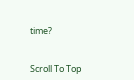time?


Scroll To Top